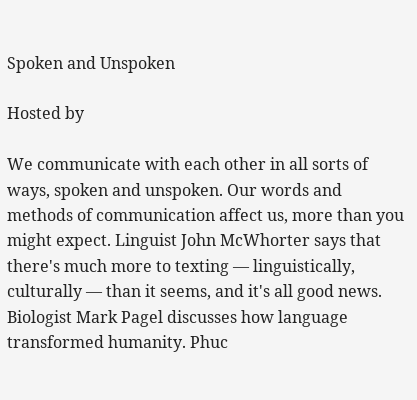Spoken and Unspoken

Hosted by

We communicate with each other in all sorts of ways, spoken and unspoken. Our words and methods of communication affect us, more than you might expect. Linguist John McWhorter says that there's much more to texting — linguistically, culturally — than it seems, and it's all good news. Biologist Mark Pagel discusses how language transformed humanity. Phuc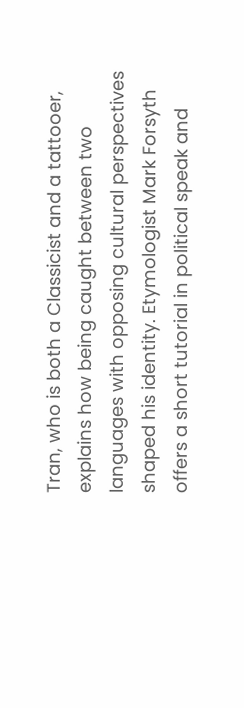Tran, who is both a Classicist and a tattooer, explains how being caught between two languages with opposing cultural perspectives shaped his identity. Etymologist Mark Forsyth offers a short tutorial in political speak and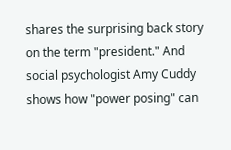shares the surprising back story on the term "president." And social psychologist Amy Cuddy shows how "power posing" can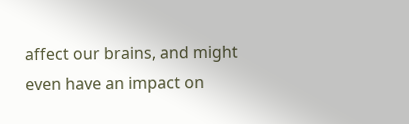affect our brains, and might even have an impact on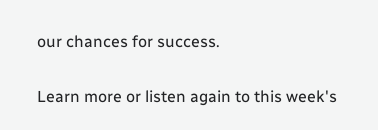our chances for success.

Learn more or listen again to this week's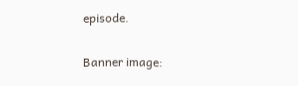episode.

Banner image: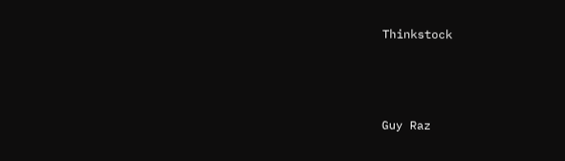Thinkstock



Guy Raz